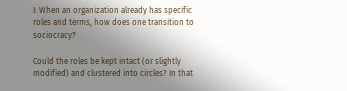I: When an organization already has specific roles and terms, how does one transition to sociocracy?

Could the roles be kept intact (or slightly modified) and clustered into circles? In that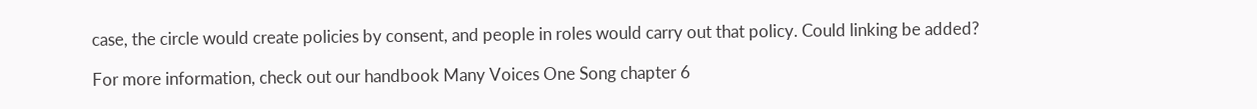case, the circle would create policies by consent, and people in roles would carry out that policy. Could linking be added?

For more information, check out our handbook Many Voices One Song chapter 6